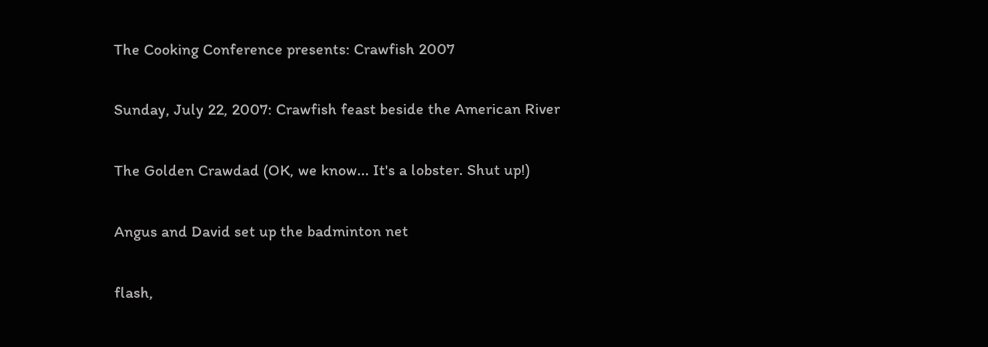The Cooking Conference presents: Crawfish 2007

Sunday, July 22, 2007: Crawfish feast beside the American River

The Golden Crawdad (OK, we know... It's a lobster. Shut up!)

Angus and David set up the badminton net

flash,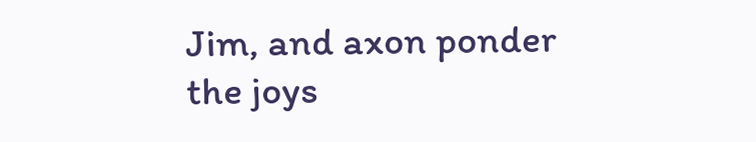Jim, and axon ponder the joys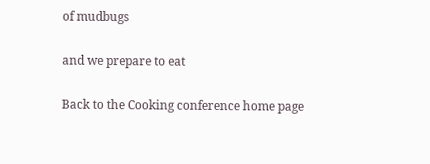of mudbugs

and we prepare to eat

Back to the Cooking conference home page